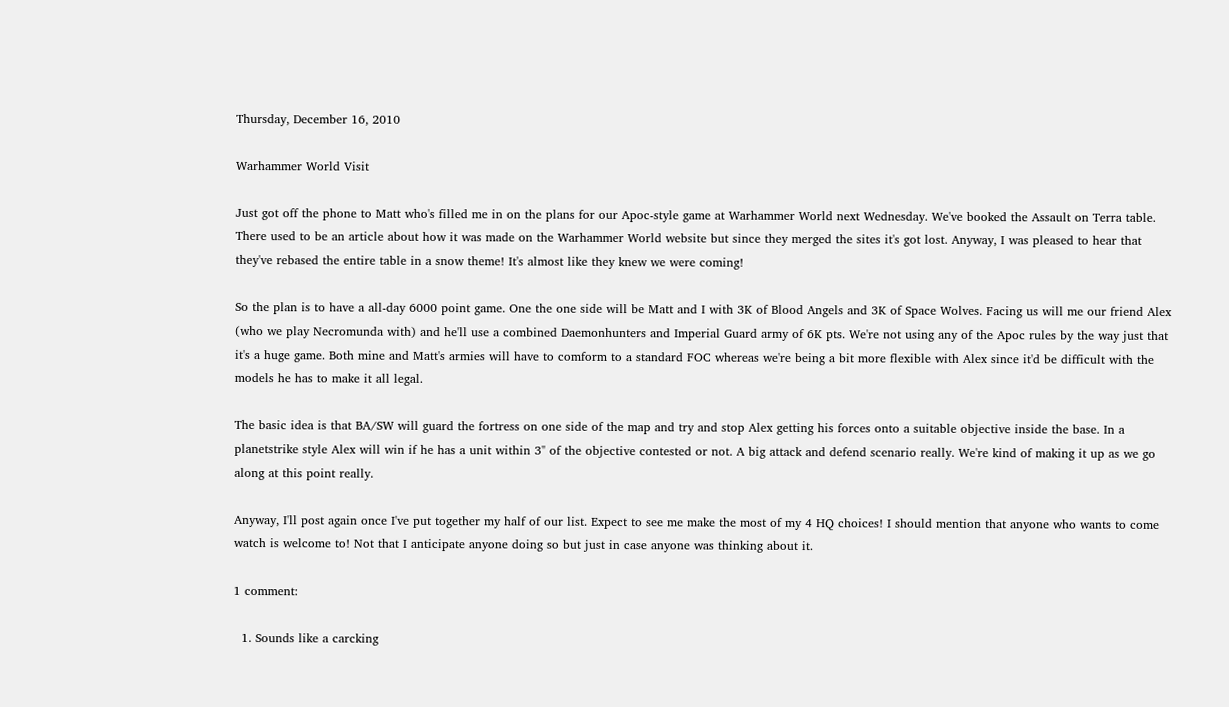Thursday, December 16, 2010

Warhammer World Visit

Just got off the phone to Matt who's filled me in on the plans for our Apoc-style game at Warhammer World next Wednesday. We've booked the Assault on Terra table. There used to be an article about how it was made on the Warhammer World website but since they merged the sites it's got lost. Anyway, I was pleased to hear that they've rebased the entire table in a snow theme! It's almost like they knew we were coming!

So the plan is to have a all-day 6000 point game. One the one side will be Matt and I with 3K of Blood Angels and 3K of Space Wolves. Facing us will me our friend Alex (who we play Necromunda with) and he'll use a combined Daemonhunters and Imperial Guard army of 6K pts. We're not using any of the Apoc rules by the way just that it's a huge game. Both mine and Matt's armies will have to comform to a standard FOC whereas we're being a bit more flexible with Alex since it'd be difficult with the models he has to make it all legal.

The basic idea is that BA/SW will guard the fortress on one side of the map and try and stop Alex getting his forces onto a suitable objective inside the base. In a planetstrike style Alex will win if he has a unit within 3" of the objective contested or not. A big attack and defend scenario really. We're kind of making it up as we go along at this point really.

Anyway, I'll post again once I've put together my half of our list. Expect to see me make the most of my 4 HQ choices! I should mention that anyone who wants to come watch is welcome to! Not that I anticipate anyone doing so but just in case anyone was thinking about it.

1 comment:

  1. Sounds like a carcking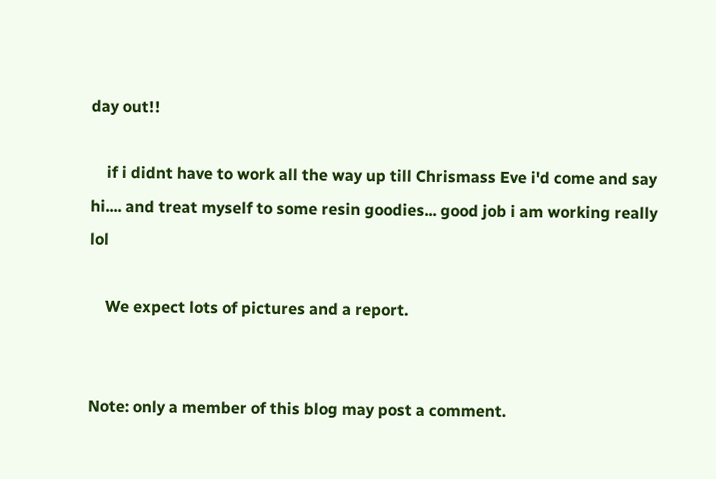day out!!

    if i didnt have to work all the way up till Chrismass Eve i'd come and say hi.... and treat myself to some resin goodies... good job i am working really lol

    We expect lots of pictures and a report.


Note: only a member of this blog may post a comment.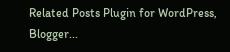Related Posts Plugin for WordPress, Blogger...